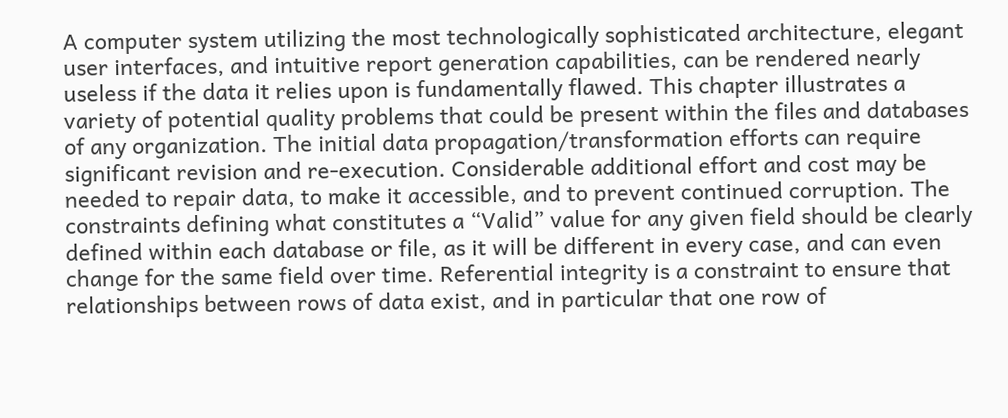A computer system utilizing the most technologically sophisticated architecture, elegant user interfaces, and intuitive report generation capabilities, can be rendered nearly useless if the data it relies upon is fundamentally flawed. This chapter illustrates a variety of potential quality problems that could be present within the files and databases of any organization. The initial data propagation/transformation efforts can require significant revision and re-execution. Considerable additional effort and cost may be needed to repair data, to make it accessible, and to prevent continued corruption. The constraints defining what constitutes a “Valid” value for any given field should be clearly defined within each database or file, as it will be different in every case, and can even change for the same field over time. Referential integrity is a constraint to ensure that relationships between rows of data exist, and in particular that one row of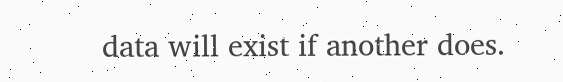data will exist if another does.